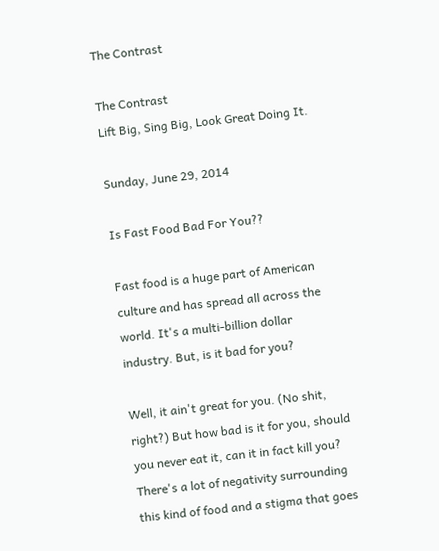The Contrast

The Contrast
Lift Big, Sing Big, Look Great Doing It.

Sunday, June 29, 2014

Is Fast Food Bad For You??

Fast food is a huge part of American culture and has spread all across the world. It's a multi-billion dollar industry. But, is it bad for you?

Well, it ain't great for you. (No shit, right?) But how bad is it for you, should you never eat it, can it in fact kill you? There's a lot of negativity surrounding this kind of food and a stigma that goes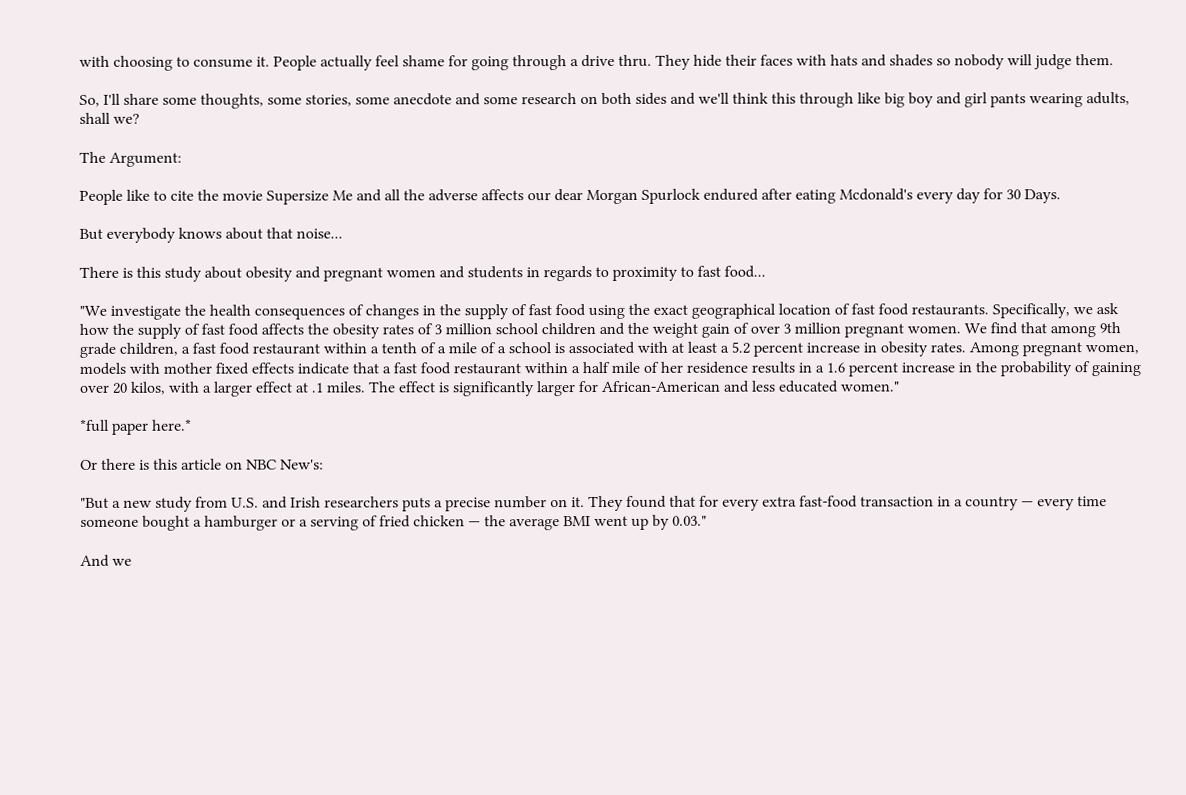with choosing to consume it. People actually feel shame for going through a drive thru. They hide their faces with hats and shades so nobody will judge them.

So, I'll share some thoughts, some stories, some anecdote and some research on both sides and we'll think this through like big boy and girl pants wearing adults, shall we?

The Argument:

People like to cite the movie Supersize Me and all the adverse affects our dear Morgan Spurlock endured after eating Mcdonald's every day for 30 Days.

But everybody knows about that noise...

There is this study about obesity and pregnant women and students in regards to proximity to fast food...

"We investigate the health consequences of changes in the supply of fast food using the exact geographical location of fast food restaurants. Specifically, we ask how the supply of fast food affects the obesity rates of 3 million school children and the weight gain of over 3 million pregnant women. We find that among 9th grade children, a fast food restaurant within a tenth of a mile of a school is associated with at least a 5.2 percent increase in obesity rates. Among pregnant women, models with mother fixed effects indicate that a fast food restaurant within a half mile of her residence results in a 1.6 percent increase in the probability of gaining over 20 kilos, with a larger effect at .1 miles. The effect is significantly larger for African-American and less educated women."

*full paper here.*

Or there is this article on NBC New's:

"But a new study from U.S. and Irish researchers puts a precise number on it. They found that for every extra fast-food transaction in a country — every time someone bought a hamburger or a serving of fried chicken — the average BMI went up by 0.03."

And we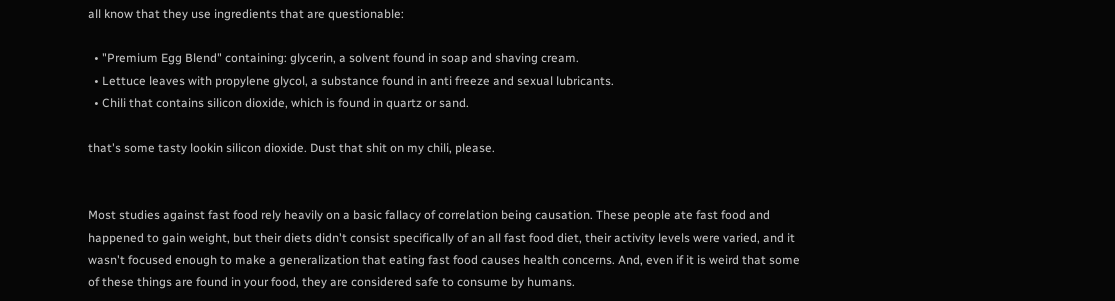all know that they use ingredients that are questionable:

  • "Premium Egg Blend" containing: glycerin, a solvent found in soap and shaving cream.
  • Lettuce leaves with propylene glycol, a substance found in anti freeze and sexual lubricants.
  • Chili that contains silicon dioxide, which is found in quartz or sand.

that's some tasty lookin silicon dioxide. Dust that shit on my chili, please.


Most studies against fast food rely heavily on a basic fallacy of correlation being causation. These people ate fast food and happened to gain weight, but their diets didn't consist specifically of an all fast food diet, their activity levels were varied, and it wasn't focused enough to make a generalization that eating fast food causes health concerns. And, even if it is weird that some of these things are found in your food, they are considered safe to consume by humans.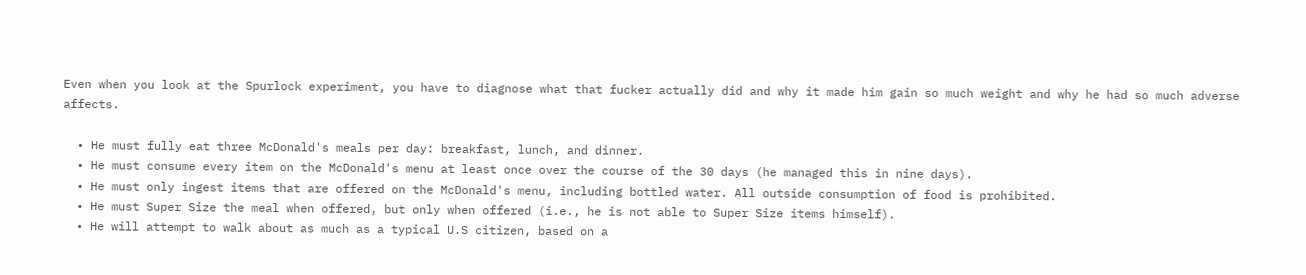Even when you look at the Spurlock experiment, you have to diagnose what that fucker actually did and why it made him gain so much weight and why he had so much adverse affects.

  • He must fully eat three McDonald's meals per day: breakfast, lunch, and dinner.
  • He must consume every item on the McDonald's menu at least once over the course of the 30 days (he managed this in nine days).
  • He must only ingest items that are offered on the McDonald's menu, including bottled water. All outside consumption of food is prohibited.
  • He must Super Size the meal when offered, but only when offered (i.e., he is not able to Super Size items himself).
  • He will attempt to walk about as much as a typical U.S citizen, based on a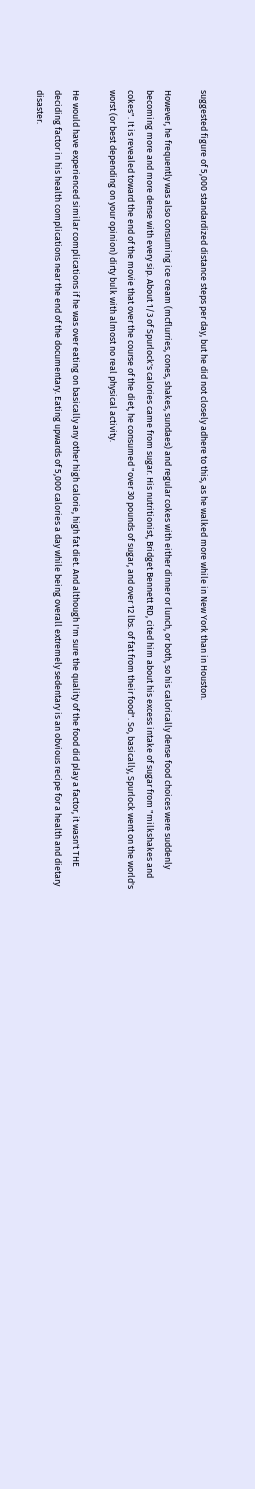suggested figure of 5,000 standardized distance steps per day, but he did not closely adhere to this, as he walked more while in New York than in Houston.

However, he frequently was also consuming ice cream (mcflurries, cones, shakes, sundaes) and regular cokes with either dinner or lunch, or both, so his calorically dense food choices were suddenly becoming more and more dense with every sip. About 1/3 of Spurlock's calories came from sugar. His nutritionist, Bridget Bennett RD, cited him about his excess intake of sugar from "milkshakes and cokes". It is revealed toward the end of the movie that over the course of the diet, he consumed "over 30 pounds of sugar, and over 12 lbs. of fat from their food". So, basically, Spurlock went on the world's worst (or best depending on your opinion) dirty bulk with almost no real physical activity.

He would have experienced similar complications if he was over eating on basically any other high calorie, high fat diet. And although I'm sure the quality of the food did play a factor, it wasn't THE deciding factor in his health complications near the end of the documentary. Eating upwards of 5,000 calories a day while being overall extremely sedentary is an obvious recipe for a health and dietary disaster.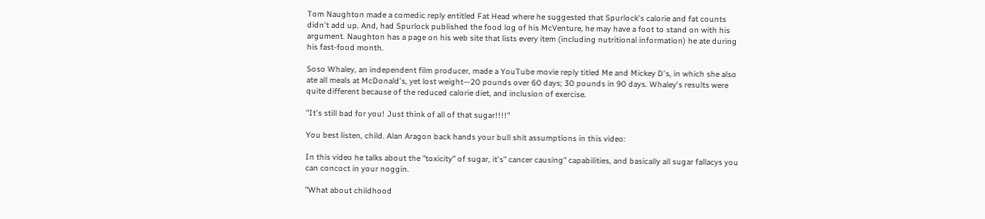Tom Naughton made a comedic reply entitled Fat Head where he suggested that Spurlock's calorie and fat counts didn't add up. And, had Spurlock published the food log of his McVenture, he may have a foot to stand on with his argument. Naughton has a page on his web site that lists every item (including nutritional information) he ate during his fast-food month.

Soso Whaley, an independent film producer, made a YouTube movie reply titled Me and Mickey D's, in which she also ate all meals at McDonald's, yet lost weight—20 pounds over 60 days; 30 pounds in 90 days. Whaley's results were quite different because of the reduced calorie diet, and inclusion of exercise.

"It's still bad for you! Just think of all of that sugar!!!!"

You best listen, child. Alan Aragon back hands your bull shit assumptions in this video:

In this video he talks about the "toxicity" of sugar, it's" cancer causing" capabilities, and basically all sugar fallacys you can concoct in your noggin.

"What about childhood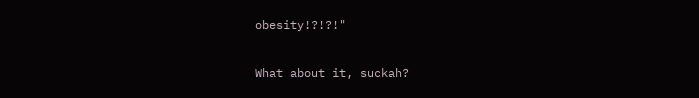obesity!?!?!"

What about it, suckah?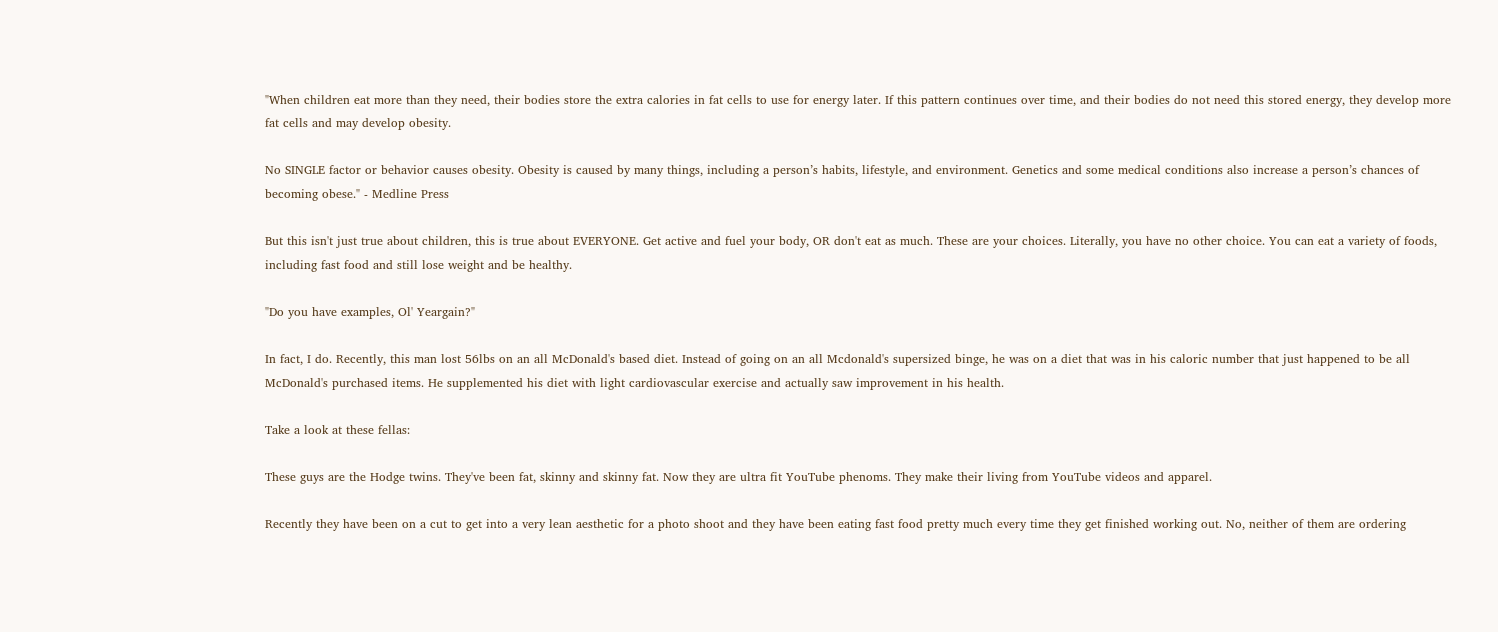"When children eat more than they need, their bodies store the extra calories in fat cells to use for energy later. If this pattern continues over time, and their bodies do not need this stored energy, they develop more fat cells and may develop obesity.

No SINGLE factor or behavior causes obesity. Obesity is caused by many things, including a person’s habits, lifestyle, and environment. Genetics and some medical conditions also increase a person’s chances of becoming obese." - Medline Press

But this isn't just true about children, this is true about EVERYONE. Get active and fuel your body, OR don't eat as much. These are your choices. Literally, you have no other choice. You can eat a variety of foods, including fast food and still lose weight and be healthy.

"Do you have examples, Ol' Yeargain?"

In fact, I do. Recently, this man lost 56lbs on an all McDonald's based diet. Instead of going on an all Mcdonald's supersized binge, he was on a diet that was in his caloric number that just happened to be all McDonald's purchased items. He supplemented his diet with light cardiovascular exercise and actually saw improvement in his health.

Take a look at these fellas:

These guys are the Hodge twins. They've been fat, skinny and skinny fat. Now they are ultra fit YouTube phenoms. They make their living from YouTube videos and apparel.

Recently they have been on a cut to get into a very lean aesthetic for a photo shoot and they have been eating fast food pretty much every time they get finished working out. No, neither of them are ordering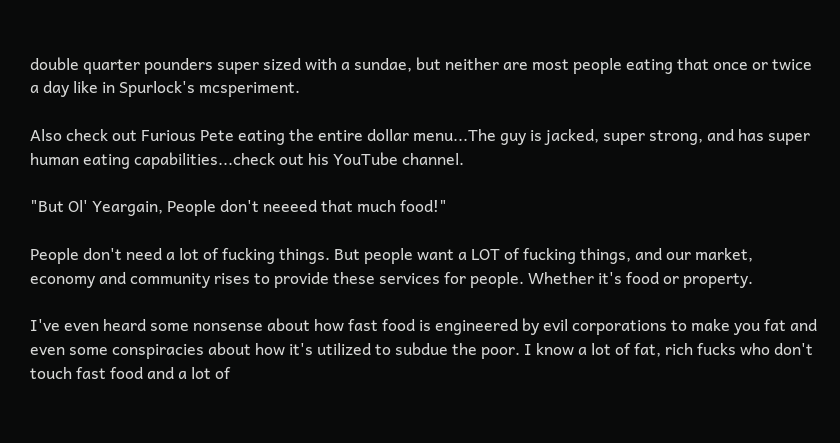double quarter pounders super sized with a sundae, but neither are most people eating that once or twice a day like in Spurlock's mcsperiment.

Also check out Furious Pete eating the entire dollar menu...The guy is jacked, super strong, and has super human eating capabilities...check out his YouTube channel.

"But Ol' Yeargain, People don't neeeed that much food!"

People don't need a lot of fucking things. But people want a LOT of fucking things, and our market, economy and community rises to provide these services for people. Whether it's food or property.

I've even heard some nonsense about how fast food is engineered by evil corporations to make you fat and even some conspiracies about how it's utilized to subdue the poor. I know a lot of fat, rich fucks who don't touch fast food and a lot of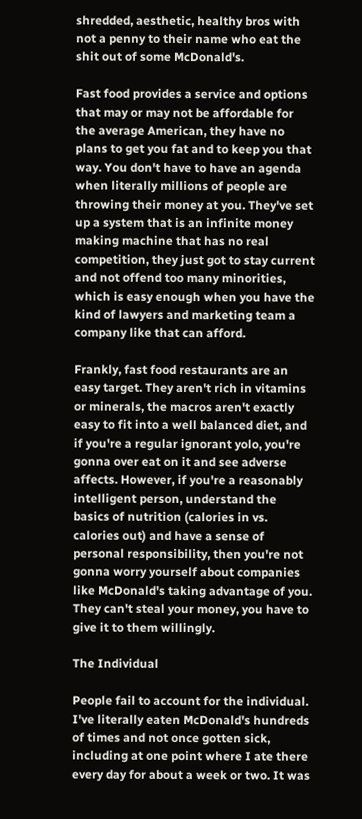shredded, aesthetic, healthy bros with not a penny to their name who eat the shit out of some McDonald's.

Fast food provides a service and options that may or may not be affordable for the average American, they have no plans to get you fat and to keep you that way. You don't have to have an agenda when literally millions of people are throwing their money at you. They've set up a system that is an infinite money making machine that has no real competition, they just got to stay current and not offend too many minorities, which is easy enough when you have the kind of lawyers and marketing team a company like that can afford.

Frankly, fast food restaurants are an easy target. They aren't rich in vitamins or minerals, the macros aren't exactly easy to fit into a well balanced diet, and if you're a regular ignorant yolo, you're gonna over eat on it and see adverse affects. However, if you're a reasonably intelligent person, understand the basics of nutrition (calories in vs. calories out) and have a sense of personal responsibility, then you're not gonna worry yourself about companies like McDonald's taking advantage of you. They can't steal your money, you have to give it to them willingly.

The Individual

People fail to account for the individual. I've literally eaten McDonald's hundreds of times and not once gotten sick, including at one point where I ate there every day for about a week or two. It was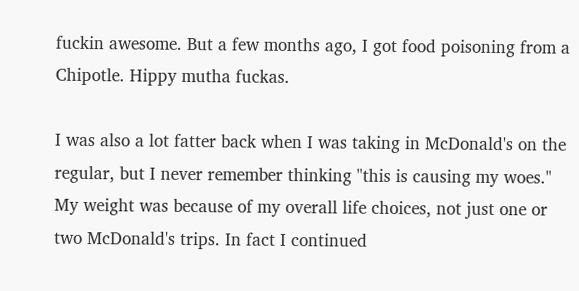fuckin awesome. But a few months ago, I got food poisoning from a Chipotle. Hippy mutha fuckas.

I was also a lot fatter back when I was taking in McDonald's on the regular, but I never remember thinking "this is causing my woes." My weight was because of my overall life choices, not just one or two McDonald's trips. In fact I continued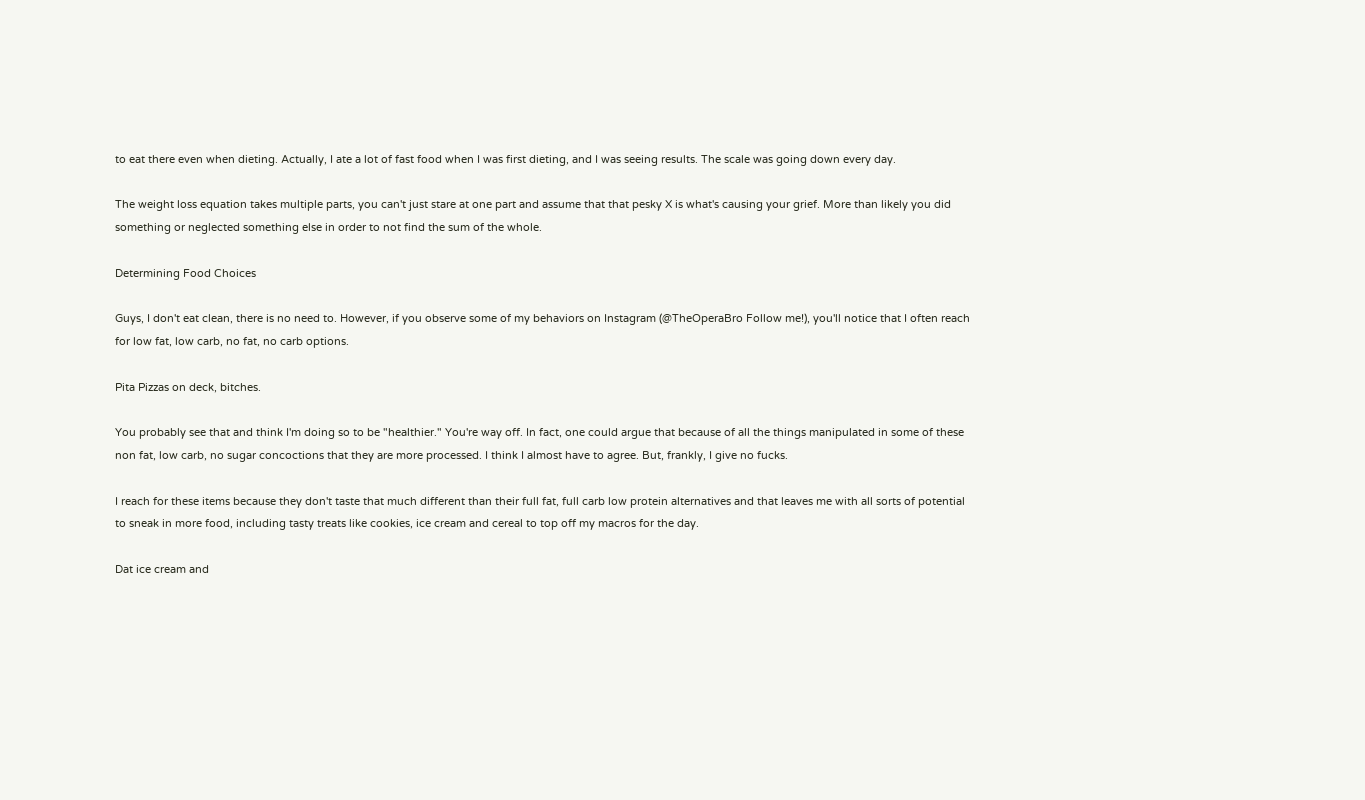to eat there even when dieting. Actually, I ate a lot of fast food when I was first dieting, and I was seeing results. The scale was going down every day.

The weight loss equation takes multiple parts, you can't just stare at one part and assume that that pesky X is what's causing your grief. More than likely you did something or neglected something else in order to not find the sum of the whole.

Determining Food Choices

Guys, I don't eat clean, there is no need to. However, if you observe some of my behaviors on Instagram (@TheOperaBro Follow me!), you'll notice that I often reach for low fat, low carb, no fat, no carb options.

Pita Pizzas on deck, bitches.

You probably see that and think I'm doing so to be "healthier." You're way off. In fact, one could argue that because of all the things manipulated in some of these non fat, low carb, no sugar concoctions that they are more processed. I think I almost have to agree. But, frankly, I give no fucks.

I reach for these items because they don't taste that much different than their full fat, full carb low protein alternatives and that leaves me with all sorts of potential to sneak in more food, including tasty treats like cookies, ice cream and cereal to top off my macros for the day.

Dat ice cream and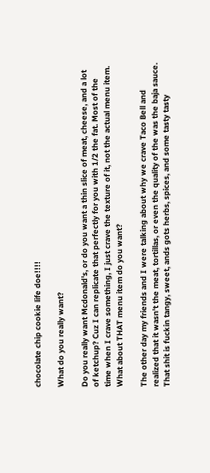chocolate chip cookie life doe!!!!

What do you really want?

Do you really want Mcdonald's, or do you want a thin slice of meat, cheese, and a lot of ketchup? Cuz I can replicate that perfectly for you with 1/2 the fat. Most of the time when I crave something, I just crave the texture of it, not the actual menu item. What about THAT menu item do you want?

The other day my friends and I were talking about why we crave Taco Bell and realized that it wasn't the meat, tortillas, or even the quality of the was the baja sauce. That shit is fuckin tangy, sweet, ands gots herbs, spices, and some tasty tasty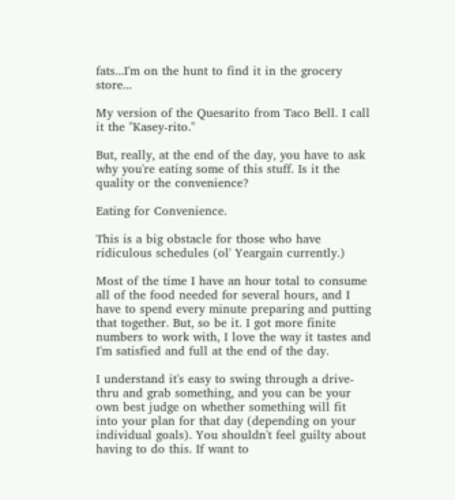fats...I'm on the hunt to find it in the grocery store...

My version of the Quesarito from Taco Bell. I call it the "Kasey-rito."

But, really, at the end of the day, you have to ask why you're eating some of this stuff. Is it the quality or the convenience?

Eating for Convenience.

This is a big obstacle for those who have ridiculous schedules (ol' Yeargain currently.)

Most of the time I have an hour total to consume all of the food needed for several hours, and I have to spend every minute preparing and putting that together. But, so be it. I got more finite numbers to work with, I love the way it tastes and I'm satisfied and full at the end of the day.

I understand it's easy to swing through a drive-thru and grab something, and you can be your own best judge on whether something will fit into your plan for that day (depending on your individual goals). You shouldn't feel guilty about having to do this. If want to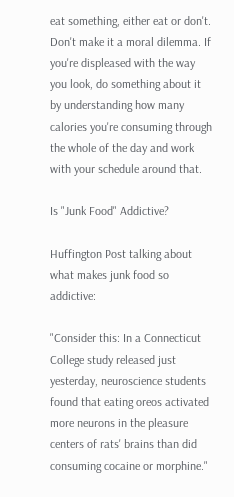eat something, either eat or don't. Don't make it a moral dilemma. If you're displeased with the way you look, do something about it by understanding how many calories you're consuming through the whole of the day and work with your schedule around that.

Is "Junk Food" Addictive?

Huffington Post talking about what makes junk food so addictive:

"Consider this: In a Connecticut College study released just yesterday, neuroscience students found that eating oreos activated more neurons in the pleasure centers of rats' brains than did consuming cocaine or morphine."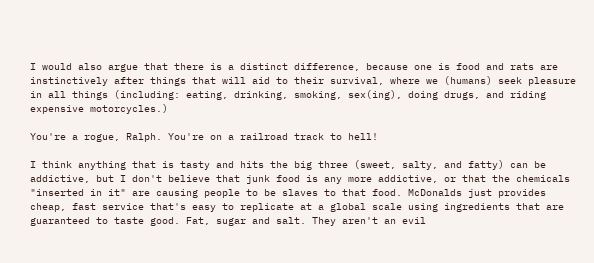I would also argue that there is a distinct difference, because one is food and rats are instinctively after things that will aid to their survival, where we (humans) seek pleasure in all things (including: eating, drinking, smoking, sex(ing), doing drugs, and riding expensive motorcycles.)

You're a rogue, Ralph. You're on a railroad track to hell!

I think anything that is tasty and hits the big three (sweet, salty, and fatty) can be addictive, but I don't believe that junk food is any more addictive, or that the chemicals "inserted in it" are causing people to be slaves to that food. McDonalds just provides cheap, fast service that's easy to replicate at a global scale using ingredients that are guaranteed to taste good. Fat, sugar and salt. They aren't an evil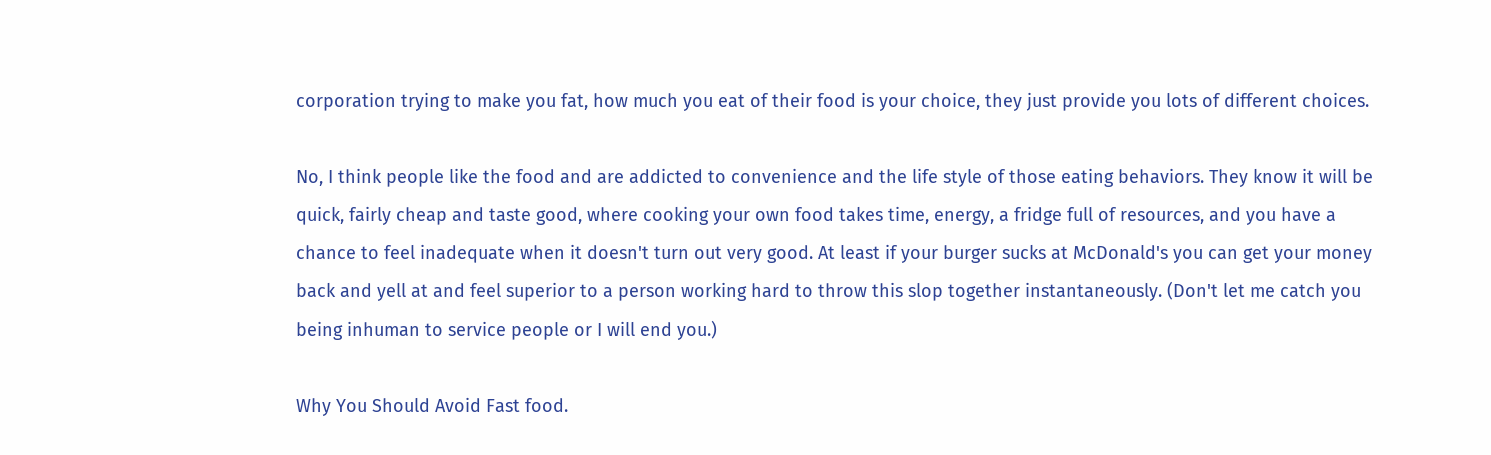corporation trying to make you fat, how much you eat of their food is your choice, they just provide you lots of different choices.

No, I think people like the food and are addicted to convenience and the life style of those eating behaviors. They know it will be quick, fairly cheap and taste good, where cooking your own food takes time, energy, a fridge full of resources, and you have a chance to feel inadequate when it doesn't turn out very good. At least if your burger sucks at McDonald's you can get your money back and yell at and feel superior to a person working hard to throw this slop together instantaneously. (Don't let me catch you being inhuman to service people or I will end you.)

Why You Should Avoid Fast food.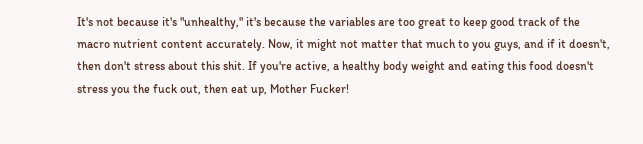It's not because it's "unhealthy," it's because the variables are too great to keep good track of the macro nutrient content accurately. Now, it might not matter that much to you guys, and if it doesn't, then don't stress about this shit. If you're active, a healthy body weight and eating this food doesn't stress you the fuck out, then eat up, Mother Fucker!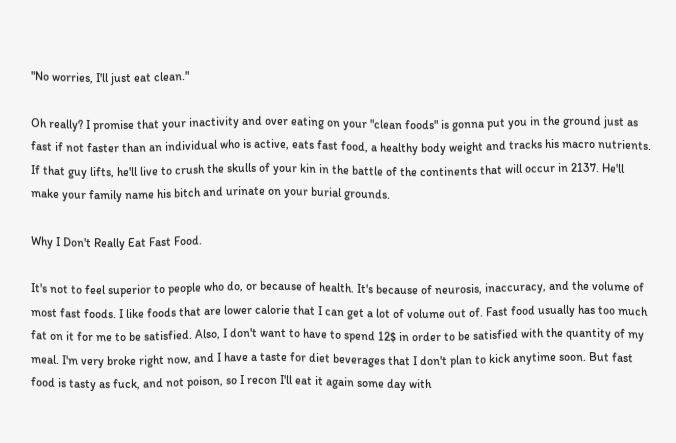"No worries, I'll just eat clean."

Oh really? I promise that your inactivity and over eating on your "clean foods" is gonna put you in the ground just as fast if not faster than an individual who is active, eats fast food, a healthy body weight and tracks his macro nutrients. If that guy lifts, he'll live to crush the skulls of your kin in the battle of the continents that will occur in 2137. He'll make your family name his bitch and urinate on your burial grounds.

Why I Don't Really Eat Fast Food.

It's not to feel superior to people who do, or because of health. It's because of neurosis, inaccuracy, and the volume of most fast foods. I like foods that are lower calorie that I can get a lot of volume out of. Fast food usually has too much fat on it for me to be satisfied. Also, I don't want to have to spend 12$ in order to be satisfied with the quantity of my meal. I'm very broke right now, and I have a taste for diet beverages that I don't plan to kick anytime soon. But fast food is tasty as fuck, and not poison, so I recon I'll eat it again some day with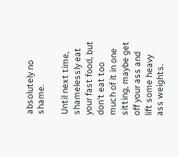absolutely no shame.

Until next time, shamelessly eat your fast food, but don't eat too much of it in one sitting, maybe get off your ass and lift some heavy ass weights.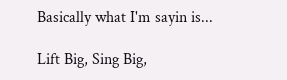Basically what I'm sayin is...

Lift Big, Sing Big,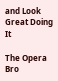and Look Great Doing It

The Opera Bro